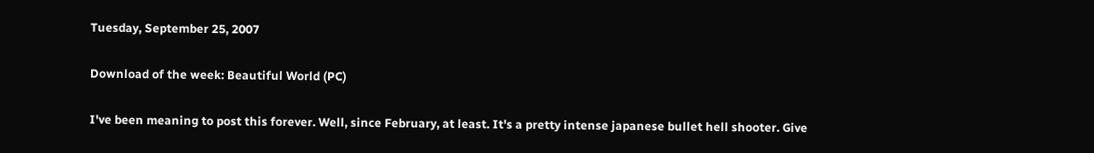Tuesday, September 25, 2007

Download of the week: Beautiful World (PC)

I've been meaning to post this forever. Well, since February, at least. It's a pretty intense japanese bullet hell shooter. Give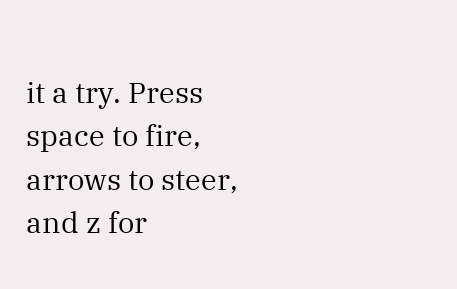it a try. Press space to fire, arrows to steer, and z for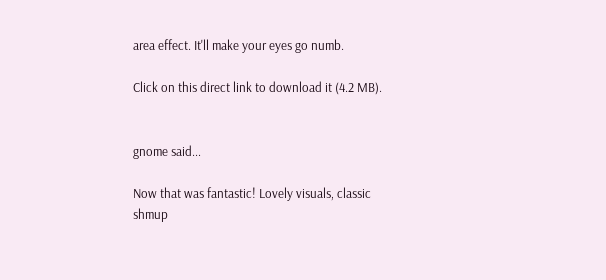area effect. It'll make your eyes go numb.

Click on this direct link to download it (4.2 MB).


gnome said...

Now that was fantastic! Lovely visuals, classic shmup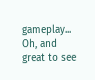gameplay... Oh, and great to see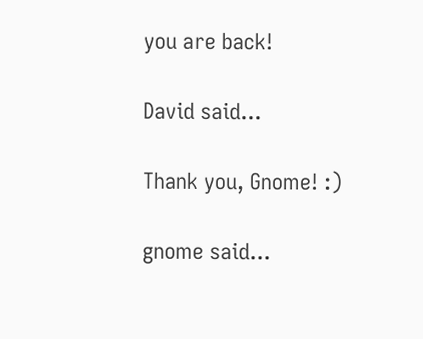you are back!

David said...

Thank you, Gnome! :)

gnome said...